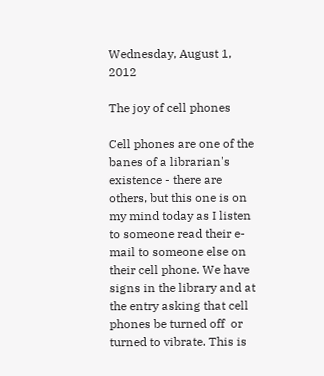Wednesday, August 1, 2012

The joy of cell phones

Cell phones are one of the banes of a librarian's existence - there are others, but this one is on my mind today as I listen to someone read their e-mail to someone else on their cell phone. We have signs in the library and at the entry asking that cell phones be turned off  or turned to vibrate. This is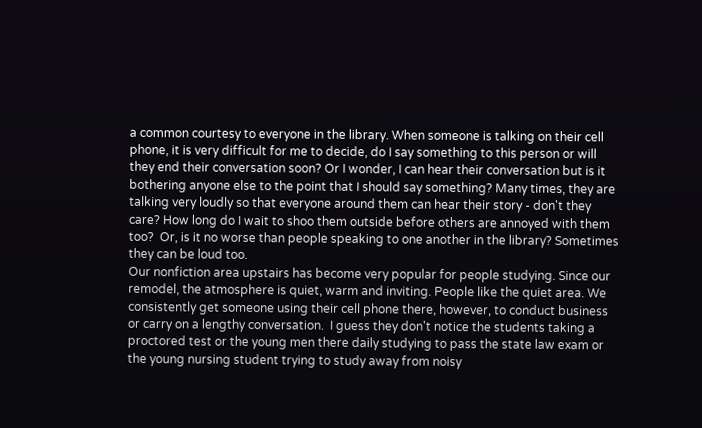a common courtesy to everyone in the library. When someone is talking on their cell phone, it is very difficult for me to decide, do I say something to this person or will they end their conversation soon? Or I wonder, I can hear their conversation but is it bothering anyone else to the point that I should say something? Many times, they are talking very loudly so that everyone around them can hear their story - don't they care? How long do I wait to shoo them outside before others are annoyed with them too?  Or, is it no worse than people speaking to one another in the library? Sometimes they can be loud too.
Our nonfiction area upstairs has become very popular for people studying. Since our remodel, the atmosphere is quiet, warm and inviting. People like the quiet area. We consistently get someone using their cell phone there, however, to conduct business or carry on a lengthy conversation.  I guess they don't notice the students taking a proctored test or the young men there daily studying to pass the state law exam or the young nursing student trying to study away from noisy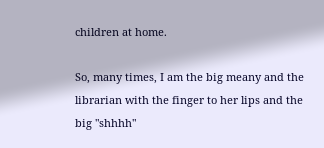children at home.

So, many times, I am the big meany and the librarian with the finger to her lips and the big "shhhh"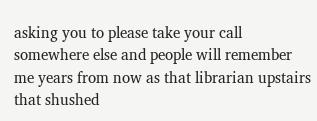asking you to please take your call somewhere else and people will remember me years from now as that librarian upstairs that shushed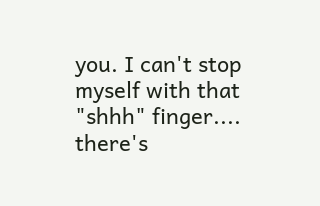you. I can't stop myself with that "shhh" finger.... there's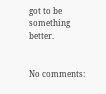got to be something better.


No comments: